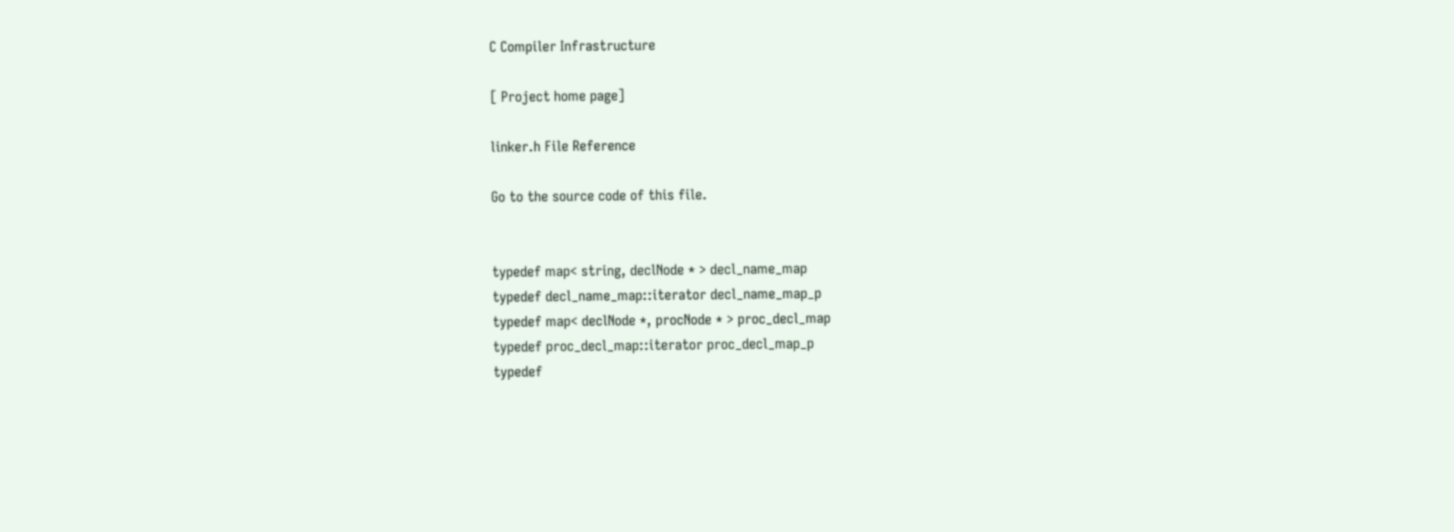C Compiler Infrastructure

[ Project home page]

linker.h File Reference

Go to the source code of this file.


typedef map< string, declNode * > decl_name_map
typedef decl_name_map::iterator decl_name_map_p
typedef map< declNode *, procNode * > proc_decl_map
typedef proc_decl_map::iterator proc_decl_map_p
typedef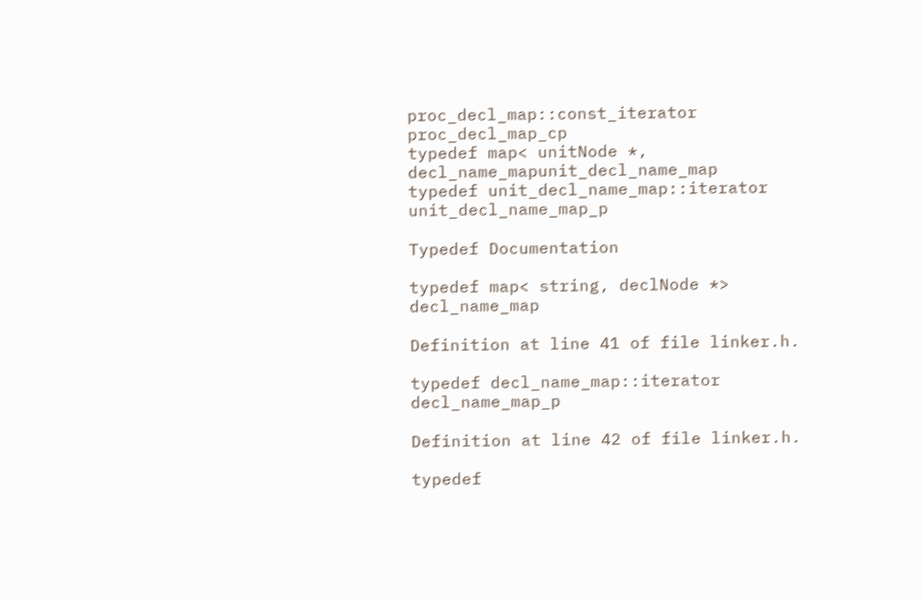proc_decl_map::const_iterator proc_decl_map_cp
typedef map< unitNode *, decl_name_mapunit_decl_name_map
typedef unit_decl_name_map::iterator unit_decl_name_map_p

Typedef Documentation

typedef map< string, declNode *> decl_name_map

Definition at line 41 of file linker.h.

typedef decl_name_map::iterator decl_name_map_p

Definition at line 42 of file linker.h.

typedef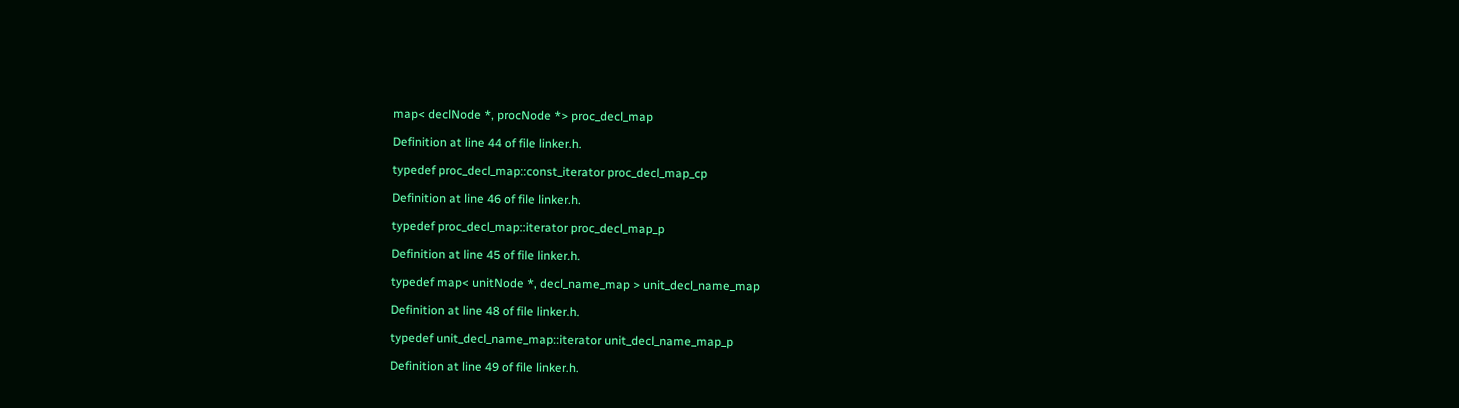map< declNode *, procNode *> proc_decl_map

Definition at line 44 of file linker.h.

typedef proc_decl_map::const_iterator proc_decl_map_cp

Definition at line 46 of file linker.h.

typedef proc_decl_map::iterator proc_decl_map_p

Definition at line 45 of file linker.h.

typedef map< unitNode *, decl_name_map > unit_decl_name_map

Definition at line 48 of file linker.h.

typedef unit_decl_name_map::iterator unit_decl_name_map_p

Definition at line 49 of file linker.h.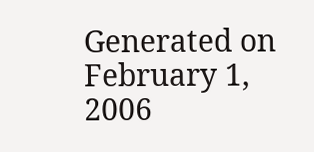Generated on February 1, 2006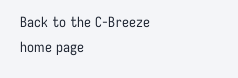Back to the C-Breeze home page